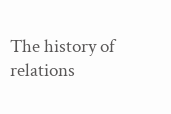The history of relations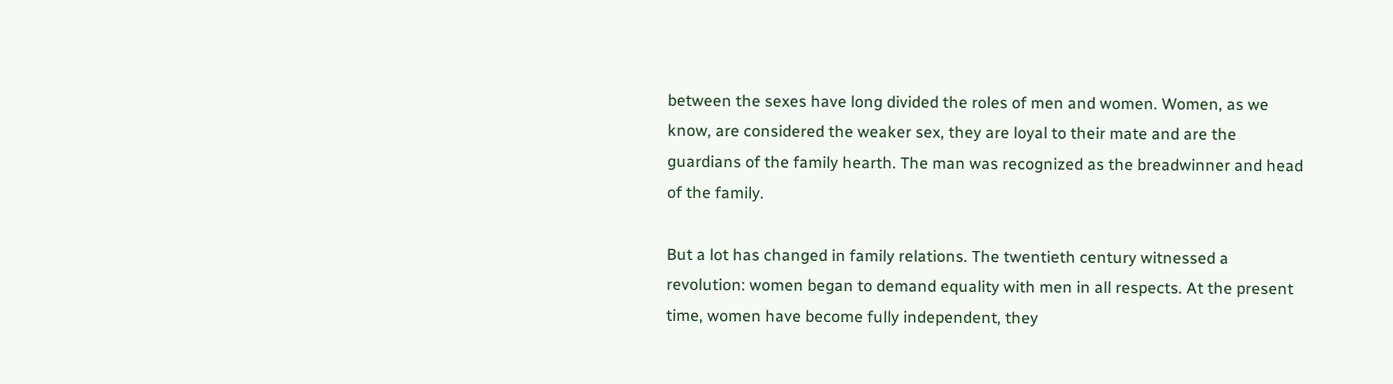between the sexes have long divided the roles of men and women. Women, as we know, are considered the weaker sex, they are loyal to their mate and are the guardians of the family hearth. The man was recognized as the breadwinner and head of the family.

But a lot has changed in family relations. The twentieth century witnessed a revolution: women began to demand equality with men in all respects. At the present time, women have become fully independent, they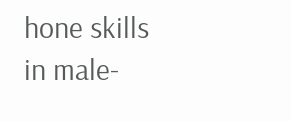hone skills in male-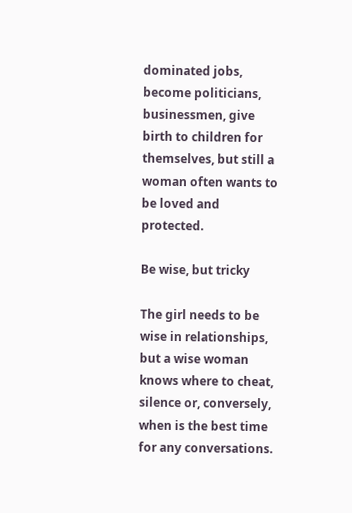dominated jobs, become politicians, businessmen, give birth to children for themselves, but still a woman often wants to be loved and protected.

Be wise, but tricky

The girl needs to be wise in relationships, but a wise woman knows where to cheat, silence or, conversely, when is the best time for any conversations.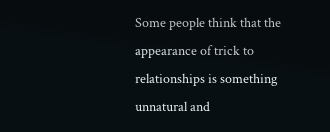Some people think that the appearance of trick to relationships is something unnatural and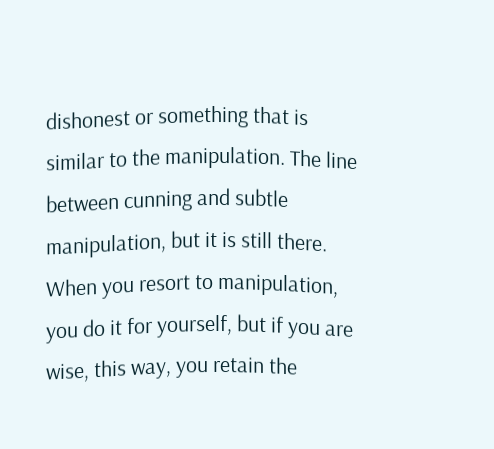dishonest or something that is similar to the manipulation. The line between cunning and subtle manipulation, but it is still there. When you resort to manipulation, you do it for yourself, but if you are wise, this way, you retain the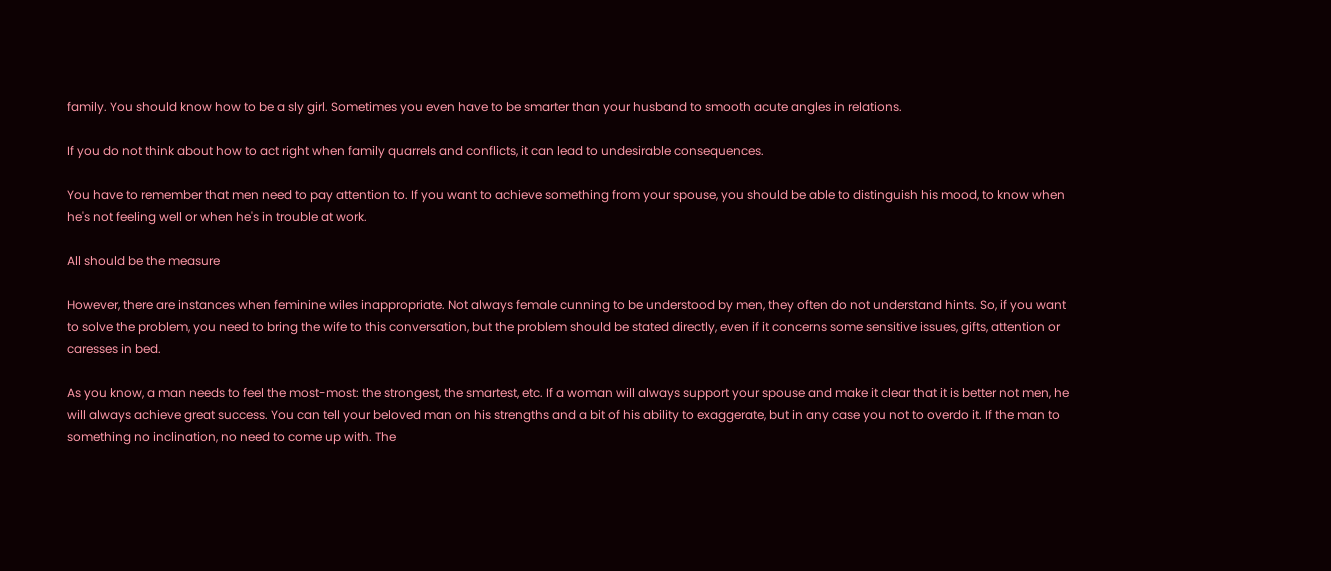family. You should know how to be a sly girl. Sometimes you even have to be smarter than your husband to smooth acute angles in relations.

If you do not think about how to act right when family quarrels and conflicts, it can lead to undesirable consequences.

You have to remember that men need to pay attention to. If you want to achieve something from your spouse, you should be able to distinguish his mood, to know when he's not feeling well or when he's in trouble at work.

All should be the measure

However, there are instances when feminine wiles inappropriate. Not always female cunning to be understood by men, they often do not understand hints. So, if you want to solve the problem, you need to bring the wife to this conversation, but the problem should be stated directly, even if it concerns some sensitive issues, gifts, attention or caresses in bed.

As you know, a man needs to feel the most-most: the strongest, the smartest, etc. If a woman will always support your spouse and make it clear that it is better not men, he will always achieve great success. You can tell your beloved man on his strengths and a bit of his ability to exaggerate, but in any case you not to overdo it. If the man to something no inclination, no need to come up with. The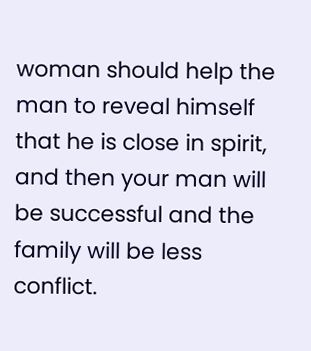woman should help the man to reveal himself that he is close in spirit, and then your man will be successful and the family will be less conflict.